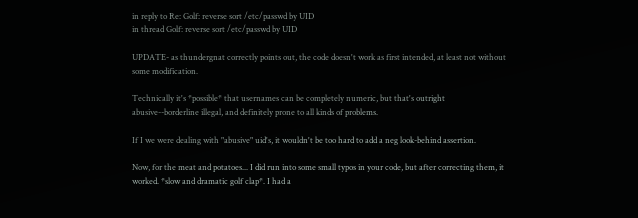in reply to Re: Golf: reverse sort /etc/passwd by UID
in thread Golf: reverse sort /etc/passwd by UID

UPDATE- as thundergnat correctly points out, the code doesn't work as first intended, at least not without some modification.

Technically it's *possible* that usernames can be completely numeric, but that's outright abusive--borderline illegal, and definitely prone to all kinds of problems.

If I we were dealing with "abusive" uid's, it wouldn't be too hard to add a neg look-behind assertion.

Now, for the meat and potatoes... I did run into some small typos in your code, but after correcting them, it worked. *slow and dramatic golf clap*. I had a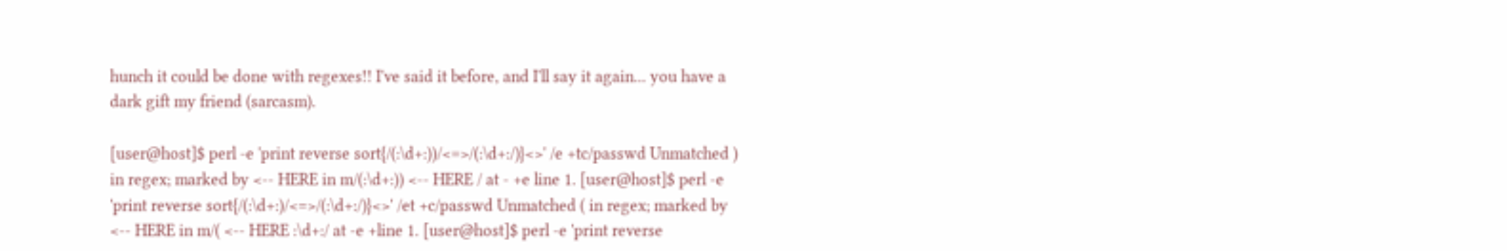hunch it could be done with regexes!! I've said it before, and I'll say it again... you have a dark gift my friend (sarcasm).

[user@host]$ perl -e 'print reverse sort{/(:\d+:))/<=>/(:\d+:/)}<>' /e +tc/passwd Unmatched ) in regex; marked by <-- HERE in m/(:\d+:)) <-- HERE / at - +e line 1. [user@host]$ perl -e 'print reverse sort{/(:\d+:)/<=>/(:\d+:/)}<>' /et +c/passwd Unmatched ( in regex; marked by <-- HERE in m/( <-- HERE :\d+:/ at -e +line 1. [user@host]$ perl -e 'print reverse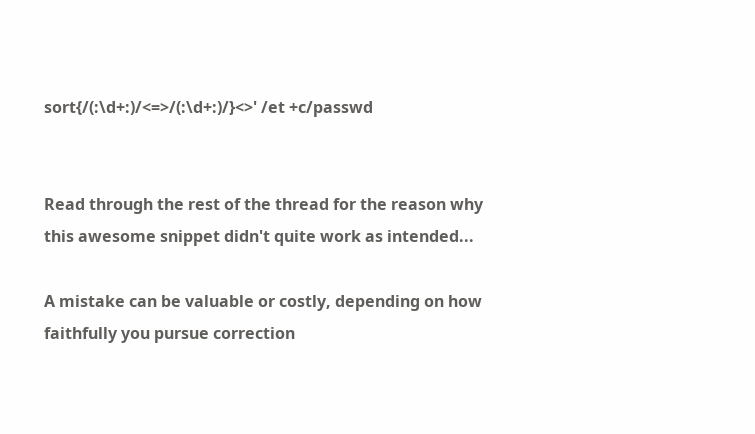sort{/(:\d+:)/<=>/(:\d+:)/}<>' /et +c/passwd


Read through the rest of the thread for the reason why this awesome snippet didn't quite work as intended...

A mistake can be valuable or costly, depending on how faithfully you pursue correction